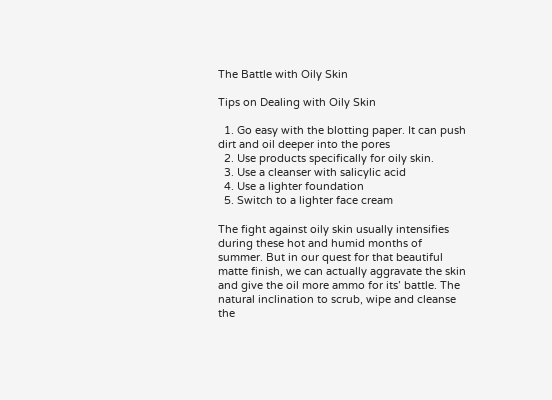The Battle with Oily Skin

Tips on Dealing with Oily Skin

  1. Go easy with the blotting paper. It can push dirt and oil deeper into the pores
  2. Use products specifically for oily skin.
  3. Use a cleanser with salicylic acid
  4. Use a lighter foundation
  5. Switch to a lighter face cream

The fight against oily skin usually intensifies during these hot and humid months of summer. But in our quest for that beautiful matte finish, we can actually aggravate the skin and give the oil more ammo for its’ battle. The natural inclination to scrub, wipe and cleanse the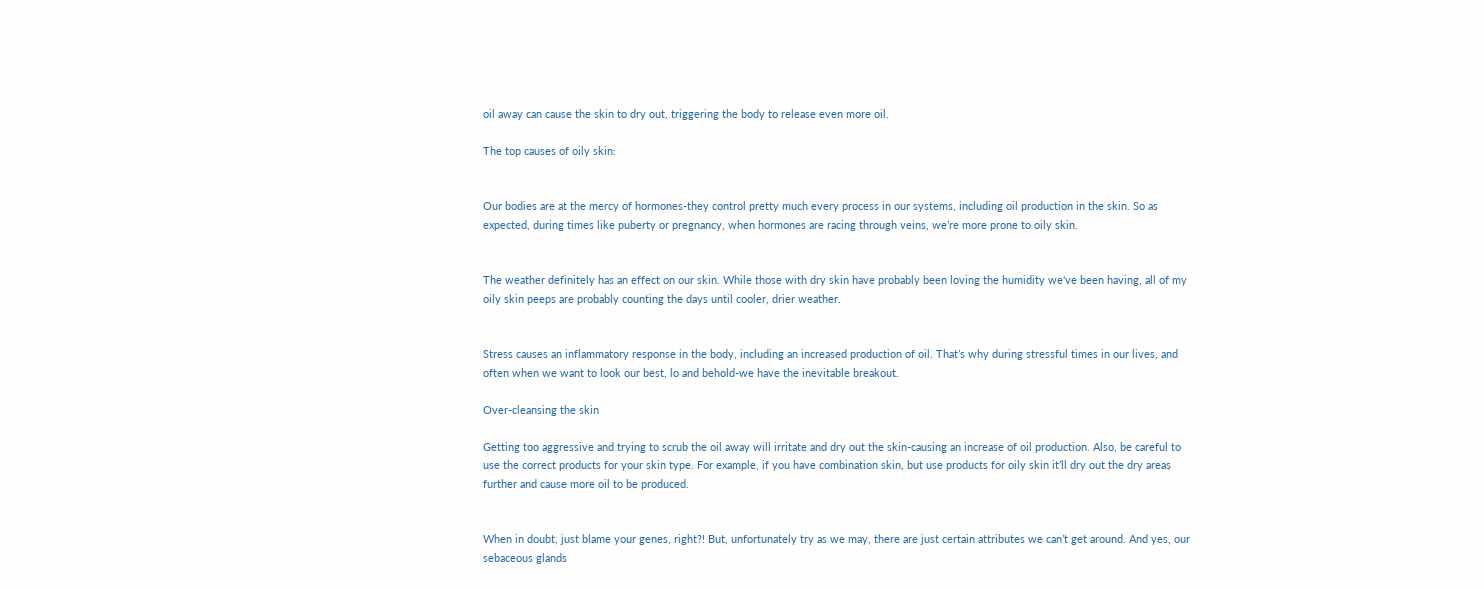oil away can cause the skin to dry out, triggering the body to release even more oil.

The top causes of oily skin:


Our bodies are at the mercy of hormones-they control pretty much every process in our systems, including oil production in the skin. So as expected, during times like puberty or pregnancy, when hormones are racing through veins, we’re more prone to oily skin.


The weather definitely has an effect on our skin. While those with dry skin have probably been loving the humidity we've been having, all of my oily skin peeps are probably counting the days until cooler, drier weather.


Stress causes an inflammatory response in the body, including an increased production of oil. That’s why during stressful times in our lives, and often when we want to look our best, lo and behold-we have the inevitable breakout.

Over-cleansing the skin

Getting too aggressive and trying to scrub the oil away will irritate and dry out the skin-causing an increase of oil production. Also, be careful to use the correct products for your skin type. For example, if you have combination skin, but use products for oily skin it’ll dry out the dry areas further and cause more oil to be produced.


When in doubt, just blame your genes, right?! But, unfortunately try as we may, there are just certain attributes we can’t get around. And yes, our sebaceous glands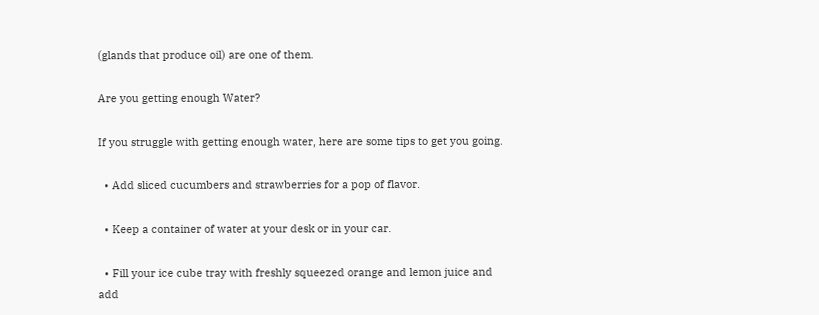(glands that produce oil) are one of them.

Are you getting enough Water?

If you struggle with getting enough water, here are some tips to get you going.

  • Add sliced cucumbers and strawberries for a pop of flavor.

  • Keep a container of water at your desk or in your car.

  • Fill your ice cube tray with freshly squeezed orange and lemon juice and add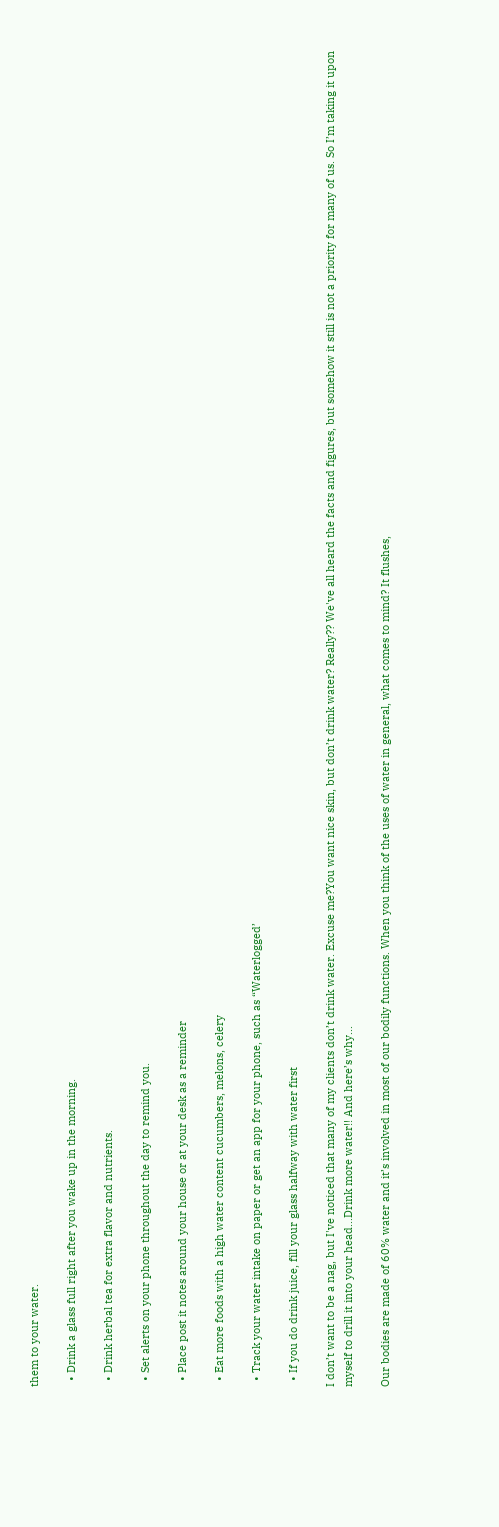them to your water.

  • Drink a glass full right after you wake up in the morning.

  • Drink herbal tea for extra flavor and nutrients.

  • Set alerts on your phone throughout the day to remind you.

  • Place post it notes around your house or at your desk as a reminder

  • Eat more foods with a high water content cucumbers, melons, celery

  • Track your water intake on paper or get an app for your phone, such as “Waterlogged’

  • If you do drink juice, fill your glass halfway with water first

I don’t want to be a nag, but I've noticed that many of my clients don’t drink water. Excuse me?You want nice skin, but don’t drink water? Really?? We've all heard the facts and figures, but somehow it still is not a priority for many of us. So I’m taking it upon myself to drill it into your head...Drink more water!! And here’s why...

Our bodies are made of 60% water and it’s involved in most of our bodily functions. When you think of the uses of water in general, what comes to mind? It flushes,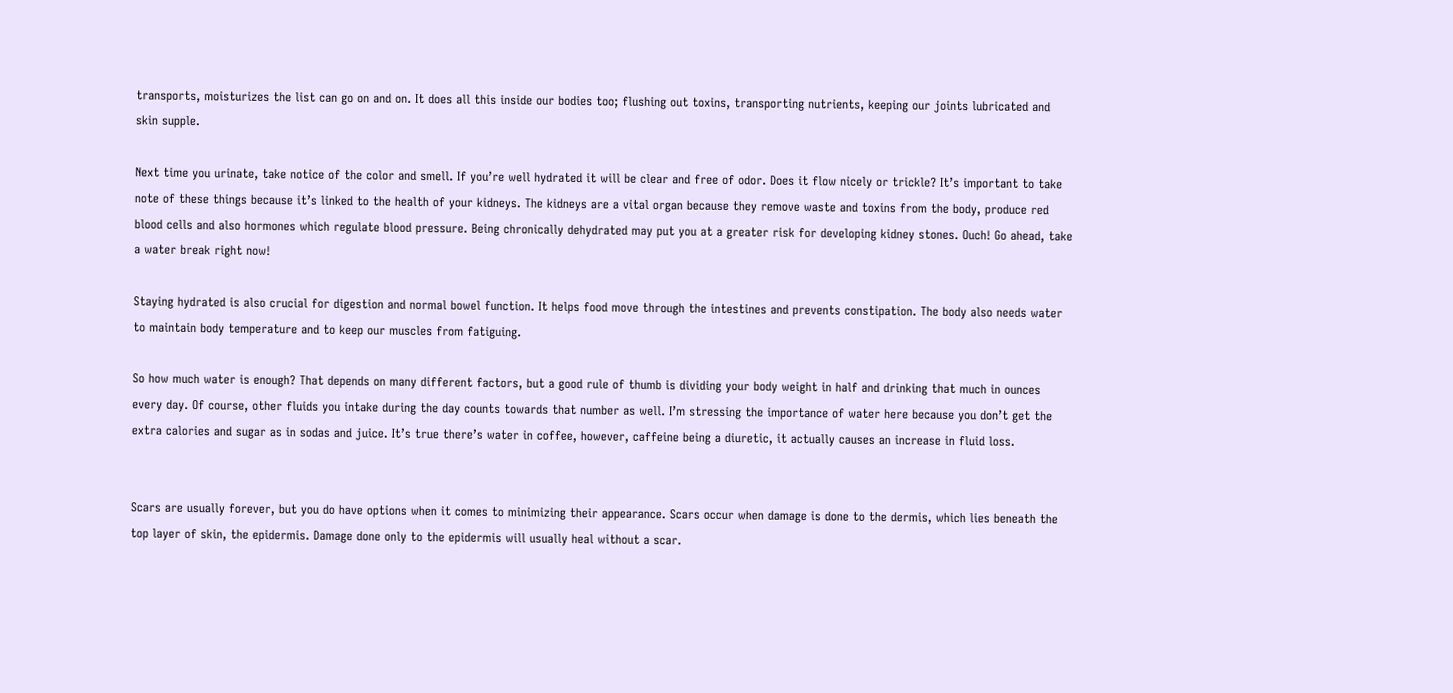transports, moisturizes the list can go on and on. It does all this inside our bodies too; flushing out toxins, transporting nutrients, keeping our joints lubricated and skin supple.

Next time you urinate, take notice of the color and smell. If you’re well hydrated it will be clear and free of odor. Does it flow nicely or trickle? It’s important to take note of these things because it’s linked to the health of your kidneys. The kidneys are a vital organ because they remove waste and toxins from the body, produce red blood cells and also hormones which regulate blood pressure. Being chronically dehydrated may put you at a greater risk for developing kidney stones. Ouch! Go ahead, take a water break right now!

Staying hydrated is also crucial for digestion and normal bowel function. It helps food move through the intestines and prevents constipation. The body also needs water to maintain body temperature and to keep our muscles from fatiguing.

So how much water is enough? That depends on many different factors, but a good rule of thumb is dividing your body weight in half and drinking that much in ounces every day. Of course, other fluids you intake during the day counts towards that number as well. I’m stressing the importance of water here because you don’t get the extra calories and sugar as in sodas and juice. It’s true there’s water in coffee, however, caffeine being a diuretic, it actually causes an increase in fluid loss.


Scars are usually forever, but you do have options when it comes to minimizing their appearance. Scars occur when damage is done to the dermis, which lies beneath the top layer of skin, the epidermis. Damage done only to the epidermis will usually heal without a scar.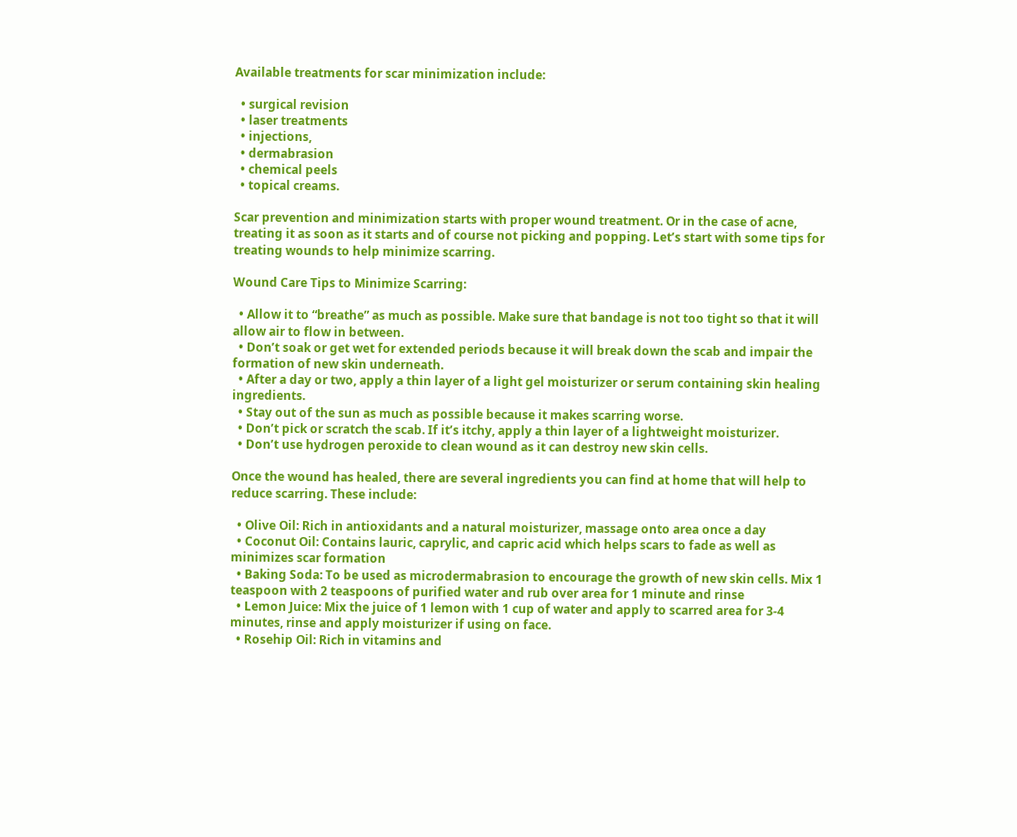Available treatments for scar minimization include:

  • surgical revision
  • laser treatments
  • injections,
  • dermabrasion
  • chemical peels
  • topical creams.

Scar prevention and minimization starts with proper wound treatment. Or in the case of acne, treating it as soon as it starts and of course not picking and popping. Let’s start with some tips for treating wounds to help minimize scarring.

Wound Care Tips to Minimize Scarring:

  • Allow it to “breathe” as much as possible. Make sure that bandage is not too tight so that it will allow air to flow in between.
  • Don’t soak or get wet for extended periods because it will break down the scab and impair the formation of new skin underneath.
  • After a day or two, apply a thin layer of a light gel moisturizer or serum containing skin healing ingredients.
  • Stay out of the sun as much as possible because it makes scarring worse.
  • Don’t pick or scratch the scab. If it’s itchy, apply a thin layer of a lightweight moisturizer.
  • Don’t use hydrogen peroxide to clean wound as it can destroy new skin cells.

Once the wound has healed, there are several ingredients you can find at home that will help to reduce scarring. These include:

  • Olive Oil: Rich in antioxidants and a natural moisturizer, massage onto area once a day
  • Coconut Oil: Contains lauric, caprylic, and capric acid which helps scars to fade as well as minimizes scar formation
  • Baking Soda: To be used as microdermabrasion to encourage the growth of new skin cells. Mix 1 teaspoon with 2 teaspoons of purified water and rub over area for 1 minute and rinse
  • Lemon Juice: Mix the juice of 1 lemon with 1 cup of water and apply to scarred area for 3-4 minutes, rinse and apply moisturizer if using on face.
  • Rosehip Oil: Rich in vitamins and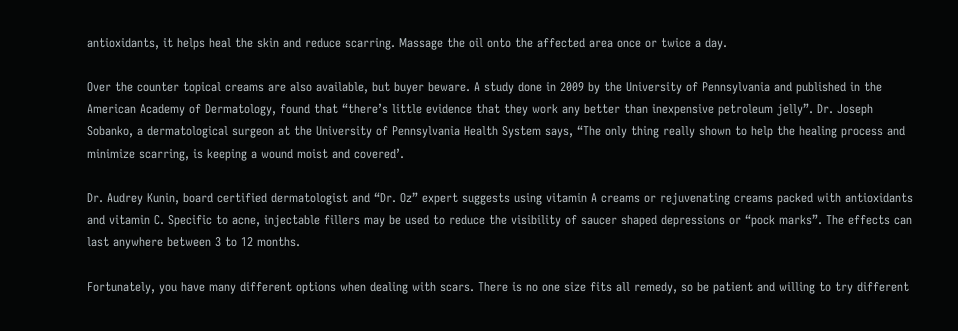antioxidants, it helps heal the skin and reduce scarring. Massage the oil onto the affected area once or twice a day.

Over the counter topical creams are also available, but buyer beware. A study done in 2009 by the University of Pennsylvania and published in the American Academy of Dermatology, found that “there’s little evidence that they work any better than inexpensive petroleum jelly”. Dr. Joseph Sobanko, a dermatological surgeon at the University of Pennsylvania Health System says, “The only thing really shown to help the healing process and minimize scarring, is keeping a wound moist and covered’.

Dr. Audrey Kunin, board certified dermatologist and “Dr. Oz” expert suggests using vitamin A creams or rejuvenating creams packed with antioxidants and vitamin C. Specific to acne, injectable fillers may be used to reduce the visibility of saucer shaped depressions or “pock marks”. The effects can last anywhere between 3 to 12 months.

Fortunately, you have many different options when dealing with scars. There is no one size fits all remedy, so be patient and willing to try different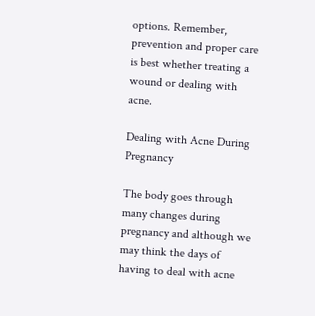options. Remember, prevention and proper care is best whether treating a wound or dealing with acne.

Dealing with Acne During Pregnancy

The body goes through many changes during pregnancy and although we may think the days of having to deal with acne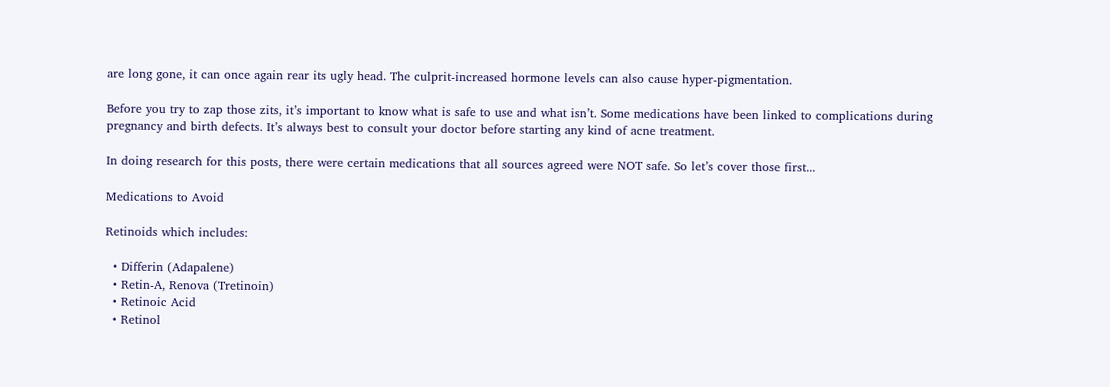are long gone, it can once again rear its ugly head. The culprit-increased hormone levels can also cause hyper-pigmentation.

Before you try to zap those zits, it’s important to know what is safe to use and what isn’t. Some medications have been linked to complications during pregnancy and birth defects. It’s always best to consult your doctor before starting any kind of acne treatment.

In doing research for this posts, there were certain medications that all sources agreed were NOT safe. So let’s cover those first...

Medications to Avoid

Retinoids which includes:

  • Differin (Adapalene)
  • Retin-A, Renova (Tretinoin)
  • Retinoic Acid
  • Retinol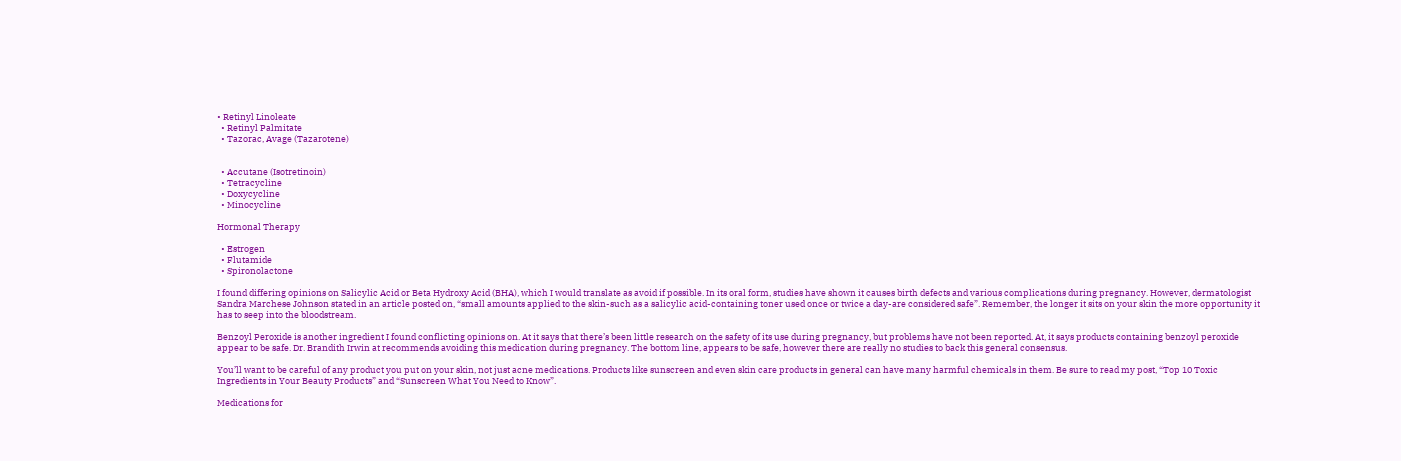• Retinyl Linoleate
  • Retinyl Palmitate
  • Tazorac, Avage (Tazarotene)


  • Accutane (Isotretinoin)
  • Tetracycline
  • Doxycycline
  • Minocycline

Hormonal Therapy

  • Estrogen
  • Flutamide
  • Spironolactone

I found differing opinions on Salicylic Acid or Beta Hydroxy Acid (BHA), which I would translate as avoid if possible. In its oral form, studies have shown it causes birth defects and various complications during pregnancy. However, dermatologist Sandra Marchese Johnson stated in an article posted on, “small amounts applied to the skin-such as a salicylic acid-containing toner used once or twice a day-are considered safe”. Remember, the longer it sits on your skin the more opportunity it has to seep into the bloodstream.

Benzoyl Peroxide is another ingredient I found conflicting opinions on. At it says that there’s been little research on the safety of its use during pregnancy, but problems have not been reported. At, it says products containing benzoyl peroxide appear to be safe. Dr. Brandith Irwin at recommends avoiding this medication during pregnancy. The bottom line, appears to be safe, however there are really no studies to back this general consensus.

You’ll want to be careful of any product you put on your skin, not just acne medications. Products like sunscreen and even skin care products in general can have many harmful chemicals in them. Be sure to read my post, “Top 10 Toxic Ingredients in Your Beauty Products” and “Sunscreen What You Need to Know”.

Medications for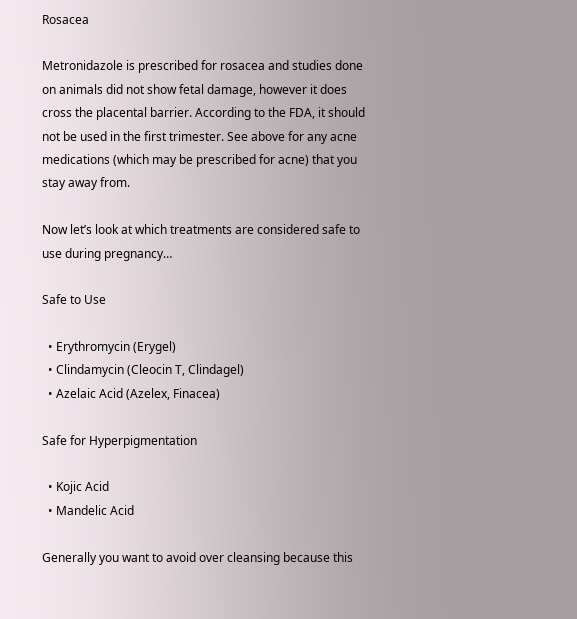Rosacea

Metronidazole is prescribed for rosacea and studies done on animals did not show fetal damage, however it does cross the placental barrier. According to the FDA, it should not be used in the first trimester. See above for any acne medications (which may be prescribed for acne) that you stay away from.

Now let’s look at which treatments are considered safe to use during pregnancy…

Safe to Use

  • Erythromycin (Erygel)
  • Clindamycin (Cleocin T, Clindagel)
  • Azelaic Acid (Azelex, Finacea)

Safe for Hyperpigmentation

  • Kojic Acid
  • Mandelic Acid

Generally you want to avoid over cleansing because this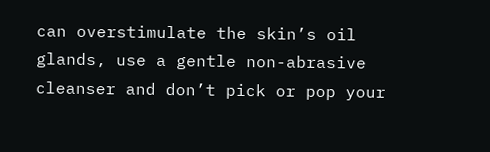can overstimulate the skin’s oil glands, use a gentle non-abrasive cleanser and don’t pick or pop your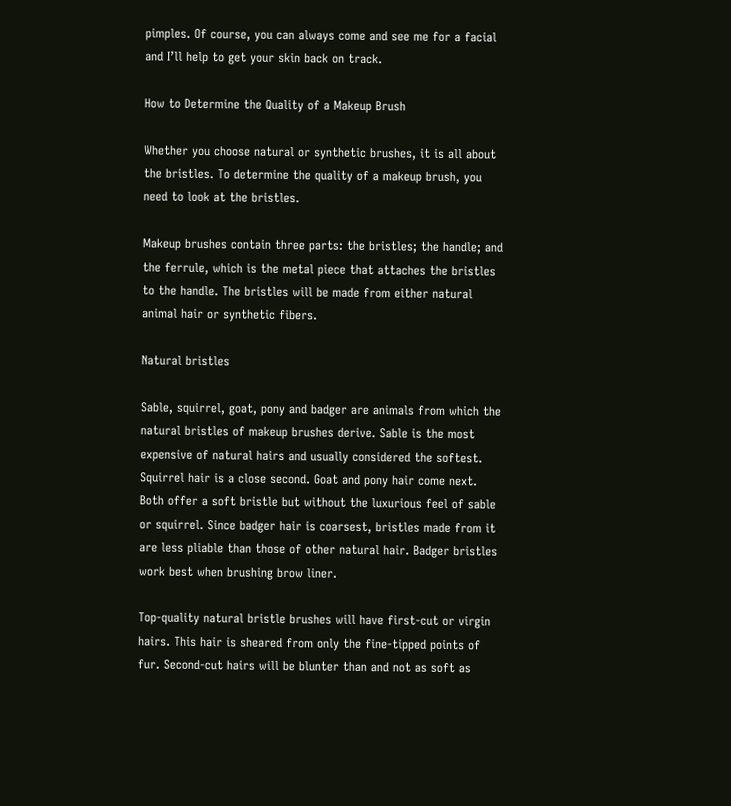pimples. Of course, you can always come and see me for a facial and I’ll help to get your skin back on track.

How to Determine the Quality of a Makeup Brush

Whether you choose natural or synthetic brushes, it is all about the bristles. To determine the quality of a makeup brush, you need to look at the bristles.

Makeup brushes contain three parts: the bristles; the handle; and the ferrule, which is the metal piece that attaches the bristles to the handle. The bristles will be made from either natural animal hair or synthetic fibers.

Natural bristles

Sable, squirrel, goat, pony and badger are animals from which the natural bristles of makeup brushes derive. Sable is the most expensive of natural hairs and usually considered the softest. Squirrel hair is a close second. Goat and pony hair come next. Both offer a soft bristle but without the luxurious feel of sable or squirrel. Since badger hair is coarsest, bristles made from it are less pliable than those of other natural hair. Badger bristles work best when brushing brow liner.

Top-quality natural bristle brushes will have first-cut or virgin hairs. This hair is sheared from only the fine-tipped points of fur. Second-cut hairs will be blunter than and not as soft as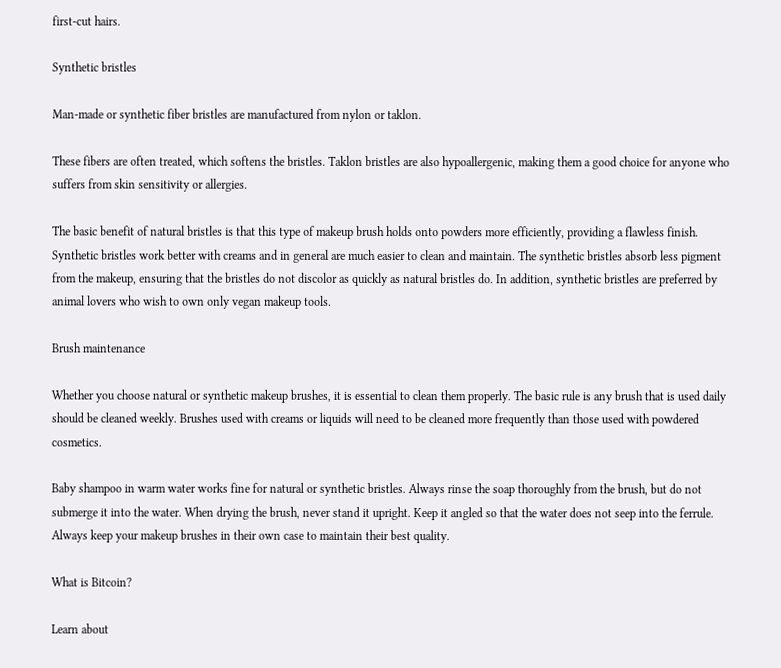first-cut hairs.

Synthetic bristles

Man-made or synthetic fiber bristles are manufactured from nylon or taklon.

These fibers are often treated, which softens the bristles. Taklon bristles are also hypoallergenic, making them a good choice for anyone who suffers from skin sensitivity or allergies.

The basic benefit of natural bristles is that this type of makeup brush holds onto powders more efficiently, providing a flawless finish. Synthetic bristles work better with creams and in general are much easier to clean and maintain. The synthetic bristles absorb less pigment from the makeup, ensuring that the bristles do not discolor as quickly as natural bristles do. In addition, synthetic bristles are preferred by animal lovers who wish to own only vegan makeup tools.

Brush maintenance

Whether you choose natural or synthetic makeup brushes, it is essential to clean them properly. The basic rule is any brush that is used daily should be cleaned weekly. Brushes used with creams or liquids will need to be cleaned more frequently than those used with powdered cosmetics.

Baby shampoo in warm water works fine for natural or synthetic bristles. Always rinse the soap thoroughly from the brush, but do not submerge it into the water. When drying the brush, never stand it upright. Keep it angled so that the water does not seep into the ferrule. Always keep your makeup brushes in their own case to maintain their best quality.

What is Bitcoin?

Learn about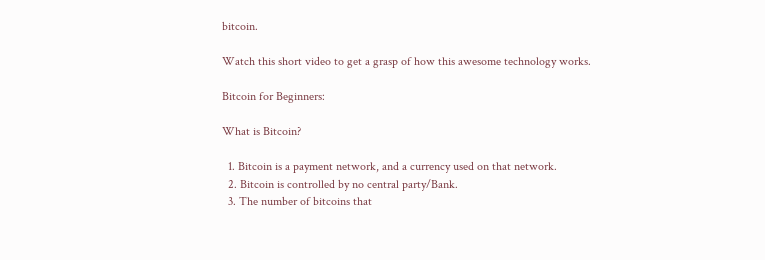bitcoin.

Watch this short video to get a grasp of how this awesome technology works.

Bitcoin for Beginners:

What is Bitcoin?

  1. Bitcoin is a payment network, and a currency used on that network.
  2. Bitcoin is controlled by no central party/Bank.
  3. The number of bitcoins that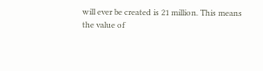will ever be created is 21 million. This means the value of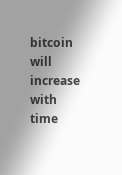bitcoin will increase with time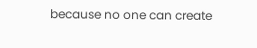because no one can create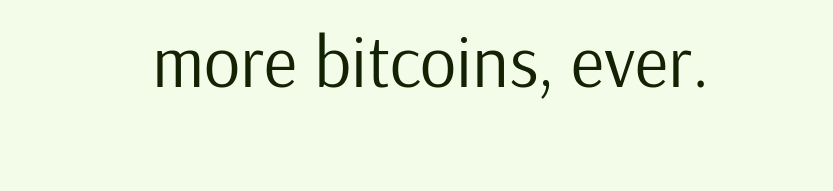more bitcoins, ever.